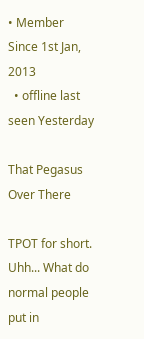• Member Since 1st Jan, 2013
  • offline last seen Yesterday

That Pegasus Over There

TPOT for short. Uhh... What do normal people put in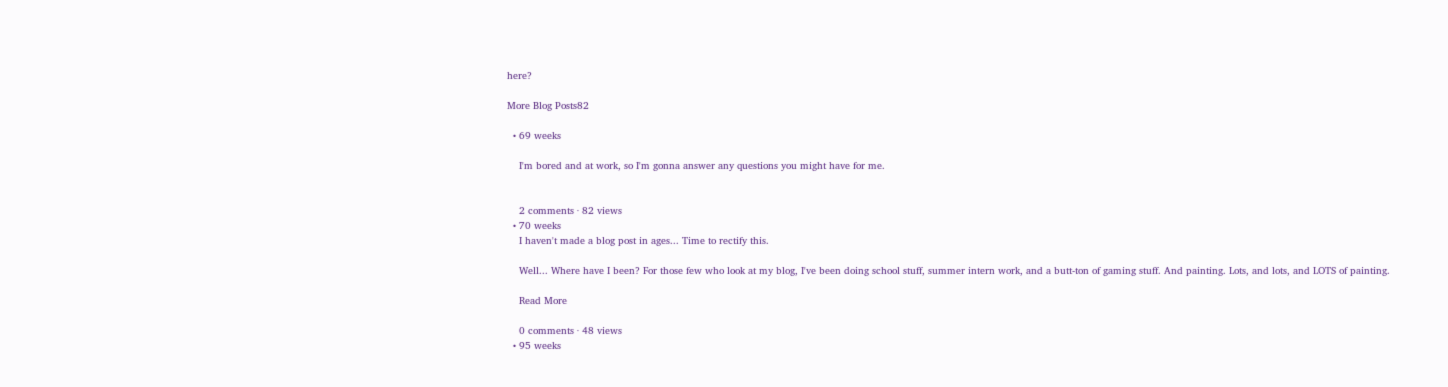here?

More Blog Posts82

  • 69 weeks

    I'm bored and at work, so I'm gonna answer any questions you might have for me.


    2 comments · 82 views
  • 70 weeks
    I haven't made a blog post in ages... Time to rectify this.

    Well... Where have I been? For those few who look at my blog, I've been doing school stuff, summer intern work, and a butt-ton of gaming stuff. And painting. Lots, and lots, and LOTS of painting.

    Read More

    0 comments · 48 views
  • 95 weeks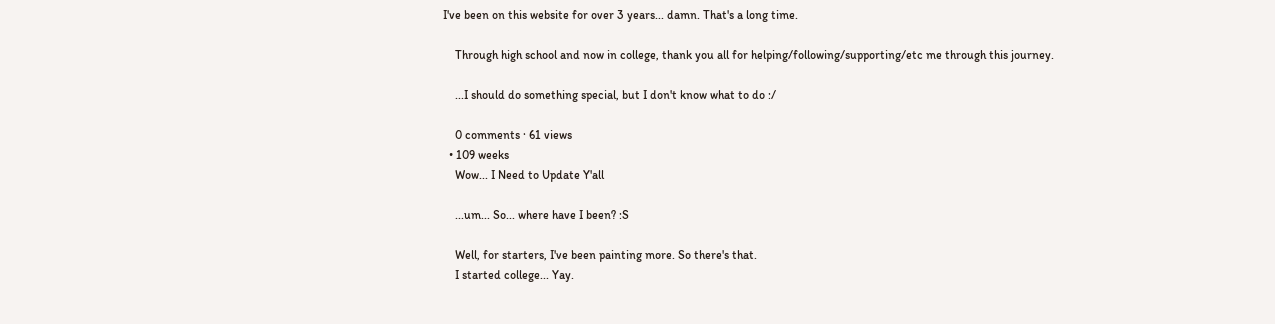I've been on this website for over 3 years... damn. That's a long time.

    Through high school and now in college, thank you all for helping/following/supporting/etc me through this journey.

    ...I should do something special, but I don't know what to do :/

    0 comments · 61 views
  • 109 weeks
    Wow... I Need to Update Y'all

    ...um... So... where have I been? :S

    Well, for starters, I've been painting more. So there's that.
    I started college... Yay.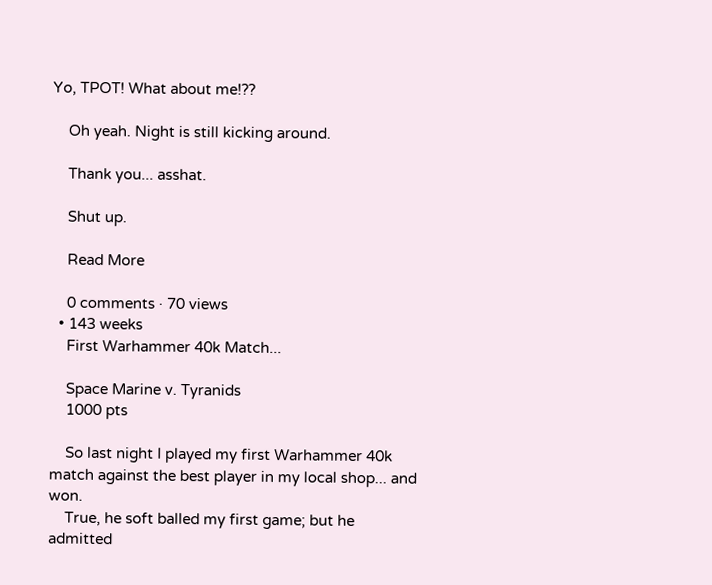Yo, TPOT! What about me!??

    Oh yeah. Night is still kicking around.

    Thank you... asshat.

    Shut up.

    Read More

    0 comments · 70 views
  • 143 weeks
    First Warhammer 40k Match...

    Space Marine v. Tyranids
    1000 pts

    So last night I played my first Warhammer 40k match against the best player in my local shop... and won.
    True, he soft balled my first game; but he admitted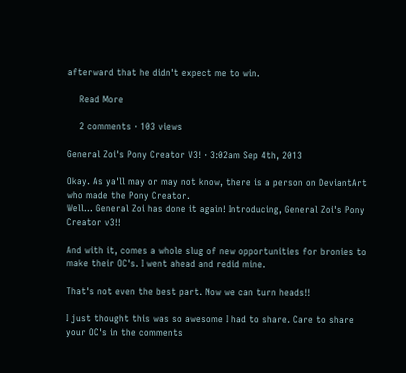afterward that he didn't expect me to win.

    Read More

    2 comments · 103 views

General Zoi's Pony Creator V3! · 3:02am Sep 4th, 2013

Okay. As ya'll may or may not know, there is a person on DeviantArt who made the Pony Creator.
Well... General Zoi has done it again! Introducing, General Zoi's Pony Creator v3!!

And with it, comes a whole slug of new opportunities for bronies to make their OC's. I went ahead and redid mine.

That's not even the best part. Now we can turn heads!!

I just thought this was so awesome I had to share. Care to share your OC's in the comments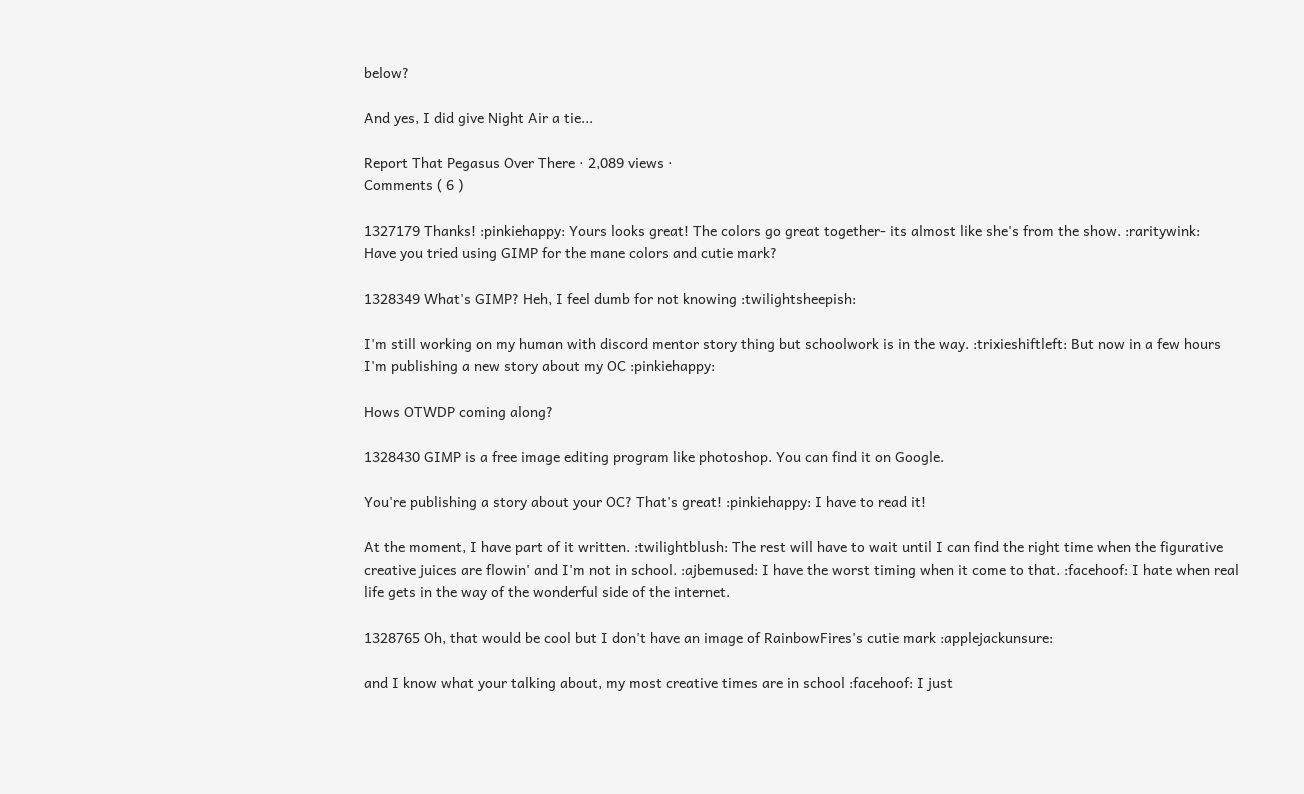below?

And yes, I did give Night Air a tie...

Report That Pegasus Over There · 2,089 views ·
Comments ( 6 )

1327179 Thanks! :pinkiehappy: Yours looks great! The colors go great together- its almost like she's from the show. :raritywink:
Have you tried using GIMP for the mane colors and cutie mark?

1328349 What's GIMP? Heh, I feel dumb for not knowing :twilightsheepish:

I'm still working on my human with discord mentor story thing but schoolwork is in the way. :trixieshiftleft: But now in a few hours I'm publishing a new story about my OC :pinkiehappy:

Hows OTWDP coming along?

1328430 GIMP is a free image editing program like photoshop. You can find it on Google.

You're publishing a story about your OC? That's great! :pinkiehappy: I have to read it!

At the moment, I have part of it written. :twilightblush: The rest will have to wait until I can find the right time when the figurative creative juices are flowin' and I'm not in school. :ajbemused: I have the worst timing when it come to that. :facehoof: I hate when real life gets in the way of the wonderful side of the internet.

1328765 Oh, that would be cool but I don't have an image of RainbowFires's cutie mark :applejackunsure:

and I know what your talking about, my most creative times are in school :facehoof: I just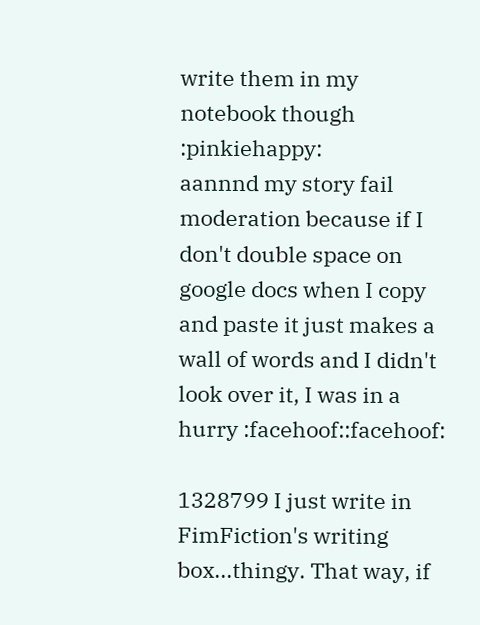write them in my notebook though :pinkiehappy:
aannnd my story fail moderation because if I don't double space on google docs when I copy and paste it just makes a wall of words and I didn't look over it, I was in a hurry :facehoof::facehoof:

1328799 I just write in FimFiction's writing box...thingy. That way, if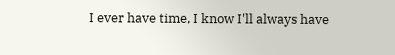I ever have time, I know I'll always have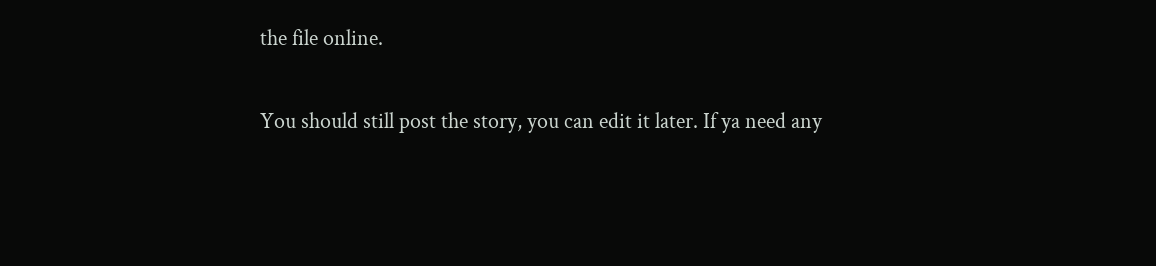the file online.

You should still post the story, you can edit it later. If ya need any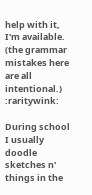help with it, I'm available. (the grammar mistakes here are all intentional.) :raritywink:

During school I usually doodle sketches n' things in the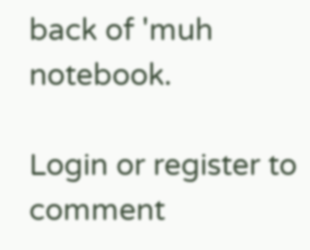back of 'muh notebook.

Login or register to comment